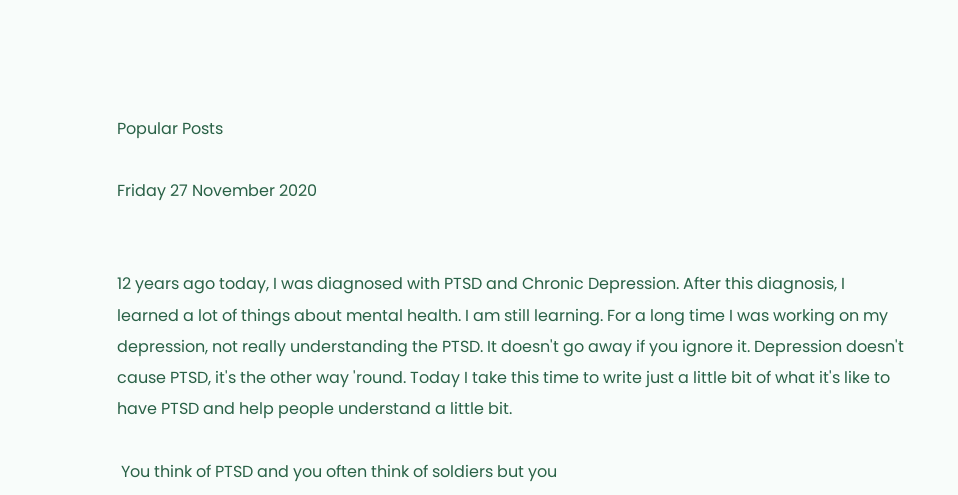Popular Posts

Friday 27 November 2020


12 years ago today, I was diagnosed with PTSD and Chronic Depression. After this diagnosis, I learned a lot of things about mental health. I am still learning. For a long time I was working on my depression, not really understanding the PTSD. It doesn't go away if you ignore it. Depression doesn't cause PTSD, it's the other way 'round. Today I take this time to write just a little bit of what it's like to have PTSD and help people understand a little bit.

 You think of PTSD and you often think of soldiers but you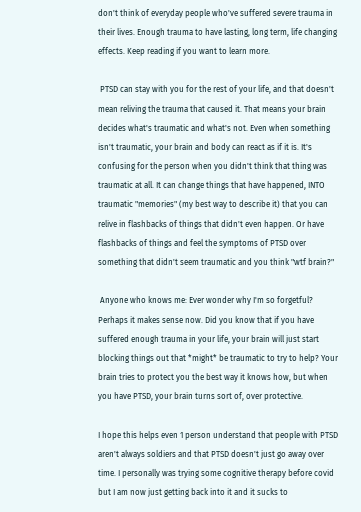don't think of everyday people who've suffered severe trauma in their lives. Enough trauma to have lasting, long term, life changing effects. Keep reading if you want to learn more.

 PTSD can stay with you for the rest of your life, and that doesn't mean reliving the trauma that caused it. That means your brain decides what's traumatic and what's not. Even when something isn't traumatic, your brain and body can react as if it is. It's confusing for the person when you didn't think that thing was traumatic at all. It can change things that have happened, INTO traumatic "memories" (my best way to describe it) that you can relive in flashbacks of things that didn't even happen. Or have flashbacks of things and feel the symptoms of PTSD over something that didn't seem traumatic and you think "wtf brain?"

 Anyone who knows me: Ever wonder why I'm so forgetful? Perhaps it makes sense now. Did you know that if you have suffered enough trauma in your life, your brain will just start blocking things out that *might* be traumatic to try to help? Your brain tries to protect you the best way it knows how, but when you have PTSD, your brain turns sort of, over protective.

I hope this helps even 1 person understand that people with PTSD aren't always soldiers and that PTSD doesn't just go away over time. I personally was trying some cognitive therapy before covid but I am now just getting back into it and it sucks to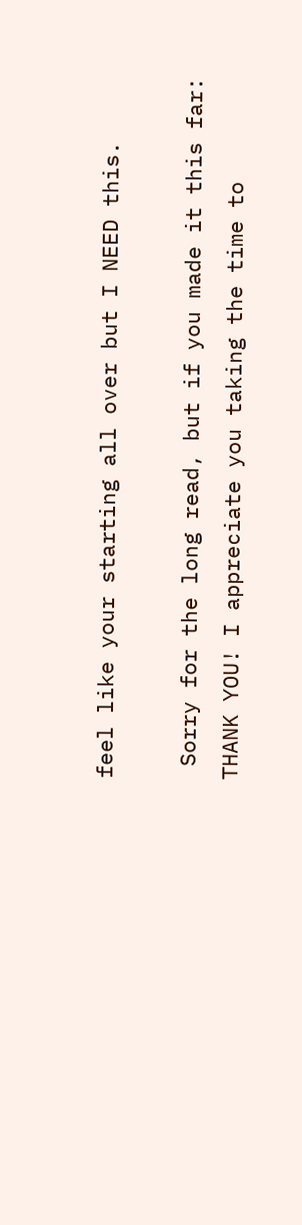feel like your starting all over but I NEED this.

 Sorry for the long read, but if you made it this far: THANK YOU! I appreciate you taking the time to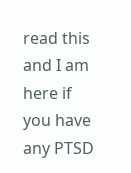read this and I am here if you have any PTSD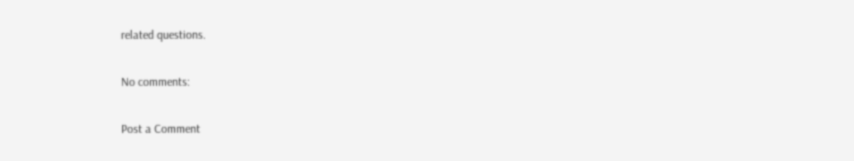related questions.

No comments:

Post a Comment